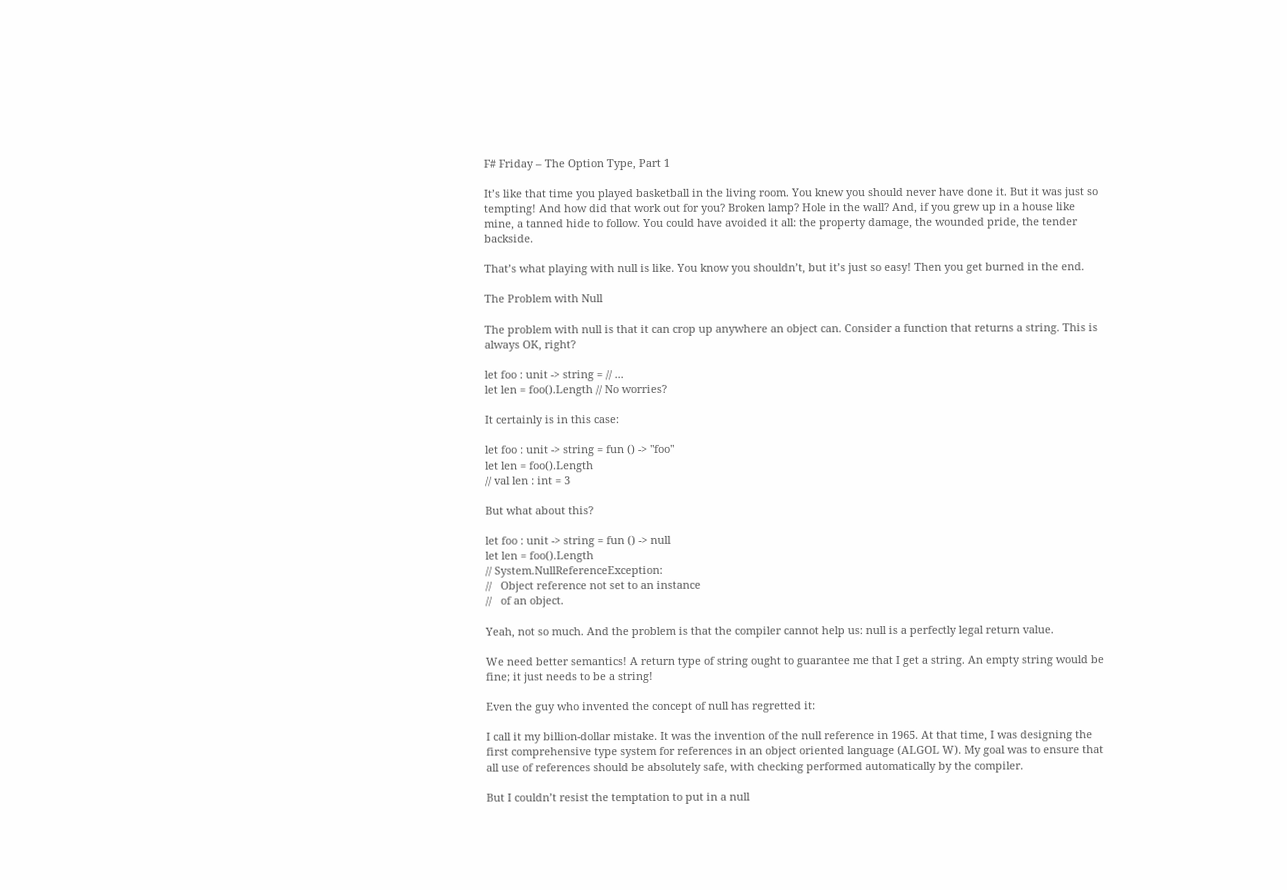F# Friday – The Option Type, Part 1

It’s like that time you played basketball in the living room. You knew you should never have done it. But it was just so tempting! And how did that work out for you? Broken lamp? Hole in the wall? And, if you grew up in a house like mine, a tanned hide to follow. You could have avoided it all: the property damage, the wounded pride, the tender backside.

That’s what playing with null is like. You know you shouldn’t, but it’s just so easy! Then you get burned in the end.

The Problem with Null

The problem with null is that it can crop up anywhere an object can. Consider a function that returns a string. This is always OK, right?

let foo : unit -> string = // ...
let len = foo().Length // No worries?

It certainly is in this case:

let foo : unit -> string = fun () -> "foo"
let len = foo().Length
// val len : int = 3

But what about this?

let foo : unit -> string = fun () -> null
let len = foo().Length
// System.NullReferenceException:
//   Object reference not set to an instance
//   of an object.

Yeah, not so much. And the problem is that the compiler cannot help us: null is a perfectly legal return value.

We need better semantics! A return type of string ought to guarantee me that I get a string. An empty string would be fine; it just needs to be a string!

Even the guy who invented the concept of null has regretted it:

I call it my billion-dollar mistake. It was the invention of the null reference in 1965. At that time, I was designing the first comprehensive type system for references in an object oriented language (ALGOL W). My goal was to ensure that all use of references should be absolutely safe, with checking performed automatically by the compiler.

But I couldn’t resist the temptation to put in a null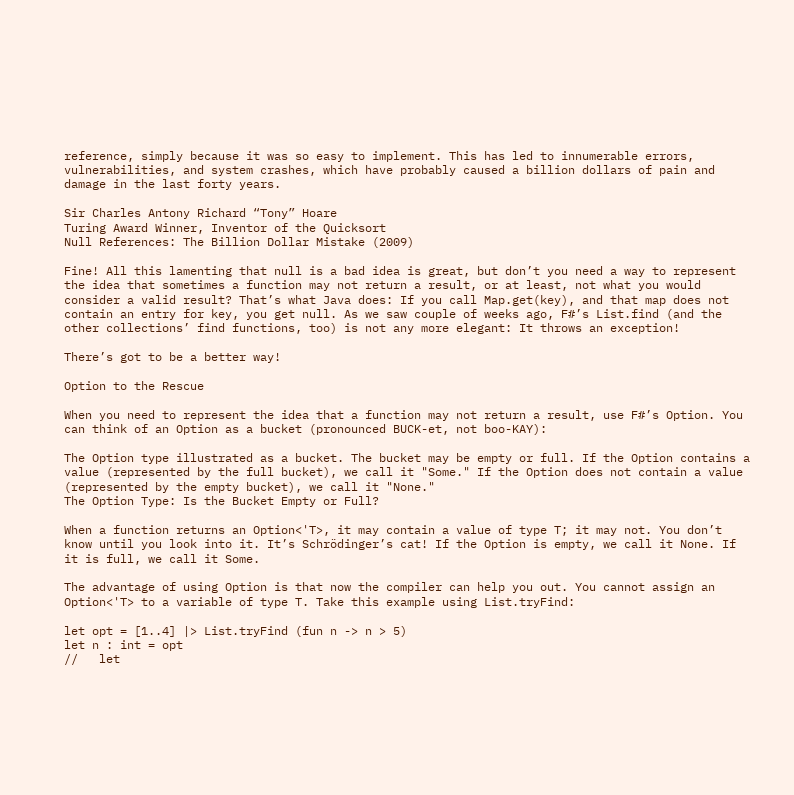reference, simply because it was so easy to implement. This has led to innumerable errors, vulnerabilities, and system crashes, which have probably caused a billion dollars of pain and damage in the last forty years.

Sir Charles Antony Richard “Tony” Hoare
Turing Award Winner, Inventor of the Quicksort
Null References: The Billion Dollar Mistake (2009)

Fine! All this lamenting that null is a bad idea is great, but don’t you need a way to represent the idea that sometimes a function may not return a result, or at least, not what you would consider a valid result? That’s what Java does: If you call Map.get(key), and that map does not contain an entry for key, you get null. As we saw couple of weeks ago, F#’s List.find (and the other collections’ find functions, too) is not any more elegant: It throws an exception!

There’s got to be a better way!

Option to the Rescue

When you need to represent the idea that a function may not return a result, use F#’s Option. You can think of an Option as a bucket (pronounced BUCK-et, not boo-KAY):

The Option type illustrated as a bucket. The bucket may be empty or full. If the Option contains a value (represented by the full bucket), we call it "Some." If the Option does not contain a value (represented by the empty bucket), we call it "None."
The Option Type: Is the Bucket Empty or Full?

When a function returns an Option<'T>, it may contain a value of type T; it may not. You don’t know until you look into it. It’s Schrödinger’s cat! If the Option is empty, we call it None. If it is full, we call it Some.

The advantage of using Option is that now the compiler can help you out. You cannot assign an Option<'T> to a variable of type T. Take this example using List.tryFind:

let opt = [1..4] |> List.tryFind (fun n -> n > 5)
let n : int = opt
//   let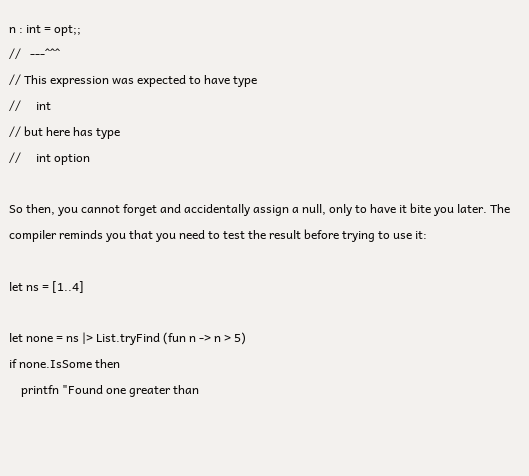n : int = opt;;
//   ---^^^
// This expression was expected to have type
//     int
// but here has type
//     int option

So then, you cannot forget and accidentally assign a null, only to have it bite you later. The compiler reminds you that you need to test the result before trying to use it:

let ns = [1..4]

let none = ns |> List.tryFind (fun n -> n > 5)
if none.IsSome then
    printfn "Found one greater than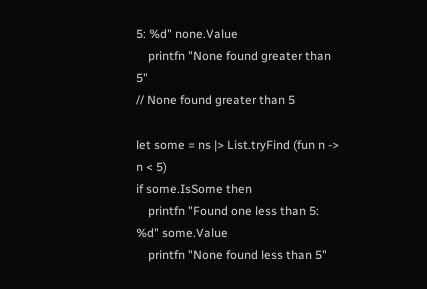5: %d" none.Value
    printfn "None found greater than 5"
// None found greater than 5

let some = ns |> List.tryFind (fun n -> n < 5)
if some.IsSome then
    printfn "Found one less than 5: %d" some.Value
    printfn "None found less than 5"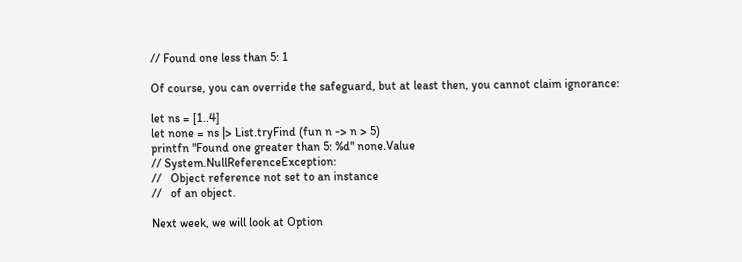// Found one less than 5: 1

Of course, you can override the safeguard, but at least then, you cannot claim ignorance:

let ns = [1..4]
let none = ns |> List.tryFind (fun n -> n > 5)
printfn "Found one greater than 5: %d" none.Value
// System.NullReferenceException:
//   Object reference not set to an instance
//   of an object.

Next week, we will look at Option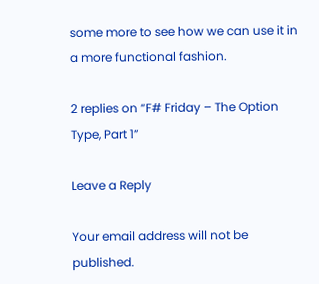some more to see how we can use it in a more functional fashion.

2 replies on “F# Friday – The Option Type, Part 1”

Leave a Reply

Your email address will not be published.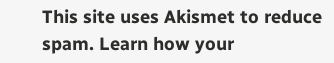This site uses Akismet to reduce spam. Learn how your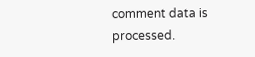comment data is processed.